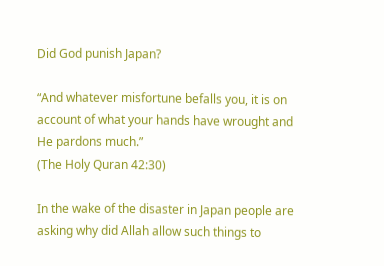Did God punish Japan?

“And whatever misfortune befalls you, it is on account of what your hands have wrought and He pardons much.”
(The Holy Quran 42:30)

In the wake of the disaster in Japan people are asking why did Allah allow such things to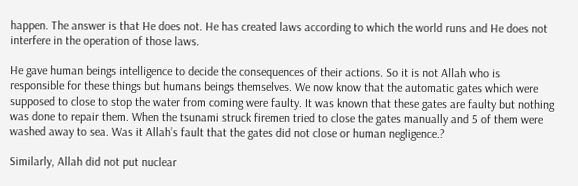happen. The answer is that He does not. He has created laws according to which the world runs and He does not interfere in the operation of those laws.

He gave human beings intelligence to decide the consequences of their actions. So it is not Allah who is responsible for these things but humans beings themselves. We now know that the automatic gates which were supposed to close to stop the water from coming were faulty. It was known that these gates are faulty but nothing was done to repair them. When the tsunami struck firemen tried to close the gates manually and 5 of them were washed away to sea. Was it Allah’s fault that the gates did not close or human negligence.?

Similarly, Allah did not put nuclear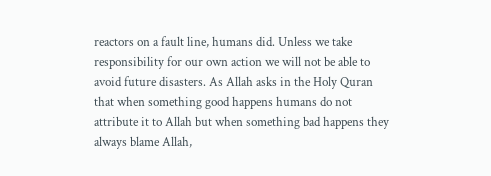reactors on a fault line, humans did. Unless we take responsibility for our own action we will not be able to avoid future disasters. As Allah asks in the Holy Quran that when something good happens humans do not attribute it to Allah but when something bad happens they always blame Allah,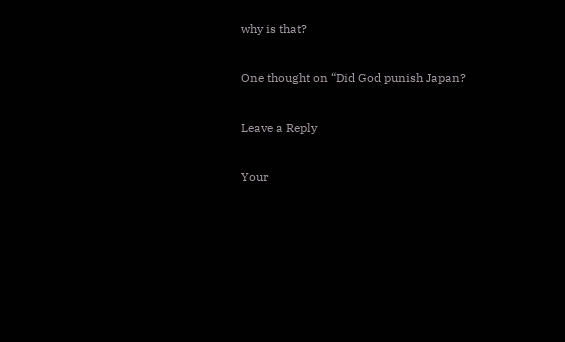why is that?

One thought on “Did God punish Japan?

Leave a Reply

Your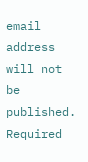email address will not be published. Required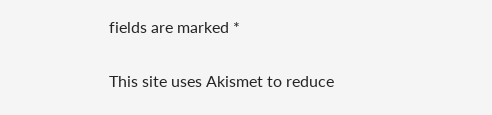fields are marked *

This site uses Akismet to reduce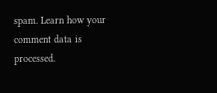spam. Learn how your comment data is processed.